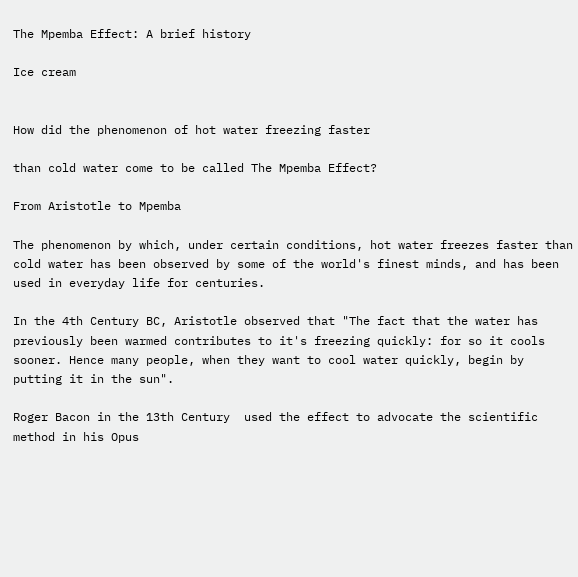The Mpemba Effect: A brief history

Ice cream


How did the phenomenon of hot water freezing faster

than cold water come to be called The Mpemba Effect?

From Aristotle to Mpemba

The phenomenon by which, under certain conditions, hot water freezes faster than cold water has been observed by some of the world's finest minds, and has been used in everyday life for centuries.

In the 4th Century BC, Aristotle observed that "The fact that the water has previously been warmed contributes to it's freezing quickly: for so it cools sooner. Hence many people, when they want to cool water quickly, begin by putting it in the sun".

Roger Bacon in the 13th Century  used the effect to advocate the scientific method in his Opus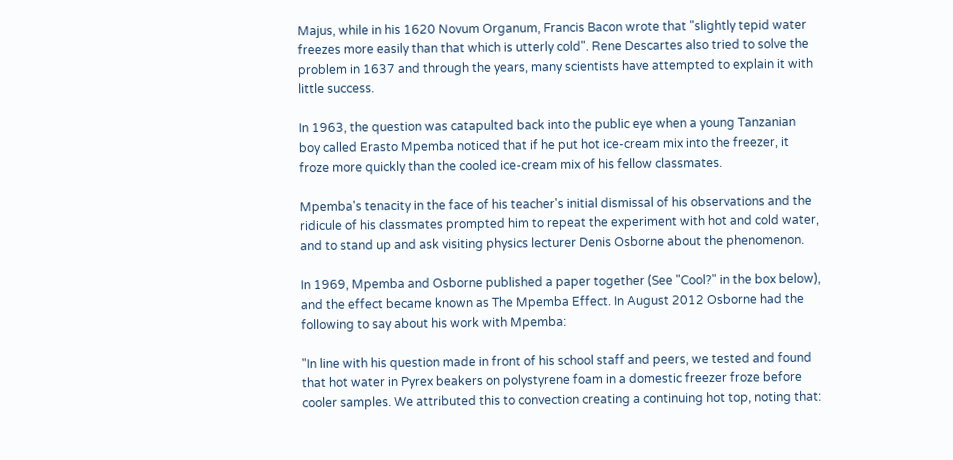Majus, while in his 1620 Novum Organum, Francis Bacon wrote that "slightly tepid water freezes more easily than that which is utterly cold". Rene Descartes also tried to solve the problem in 1637 and through the years, many scientists have attempted to explain it with little success.

In 1963, the question was catapulted back into the public eye when a young Tanzanian boy called Erasto Mpemba noticed that if he put hot ice-cream mix into the freezer, it froze more quickly than the cooled ice-cream mix of his fellow classmates.

Mpemba's tenacity in the face of his teacher's initial dismissal of his observations and the ridicule of his classmates prompted him to repeat the experiment with hot and cold water, and to stand up and ask visiting physics lecturer Denis Osborne about the phenomenon.

In 1969, Mpemba and Osborne published a paper together (See "Cool?" in the box below), and the effect became known as The Mpemba Effect. In August 2012 Osborne had the following to say about his work with Mpemba:

"In line with his question made in front of his school staff and peers, we tested and found that hot water in Pyrex beakers on polystyrene foam in a domestic freezer froze before cooler samples. We attributed this to convection creating a continuing hot top, noting that: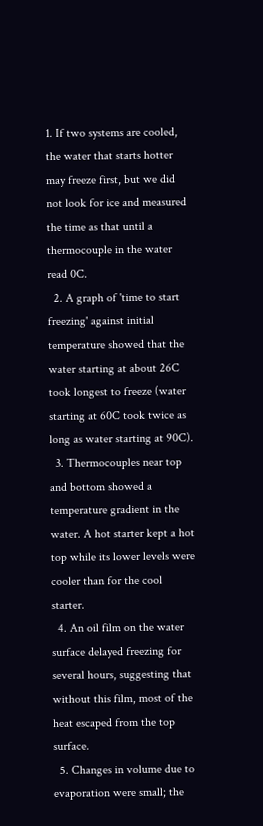1. If two systems are cooled, the water that starts hotter may freeze first, but we did not look for ice and measured the time as that until a thermocouple in the water read 0C.
  2. A graph of 'time to start freezing' against initial temperature showed that the water starting at about 26C took longest to freeze (water starting at 60C took twice as long as water starting at 90C).
  3. Thermocouples near top and bottom showed a temperature gradient in the water. A hot starter kept a hot top while its lower levels were cooler than for the cool starter.
  4. An oil film on the water surface delayed freezing for several hours, suggesting that without this film, most of the heat escaped from the top surface.
  5. Changes in volume due to evaporation were small; the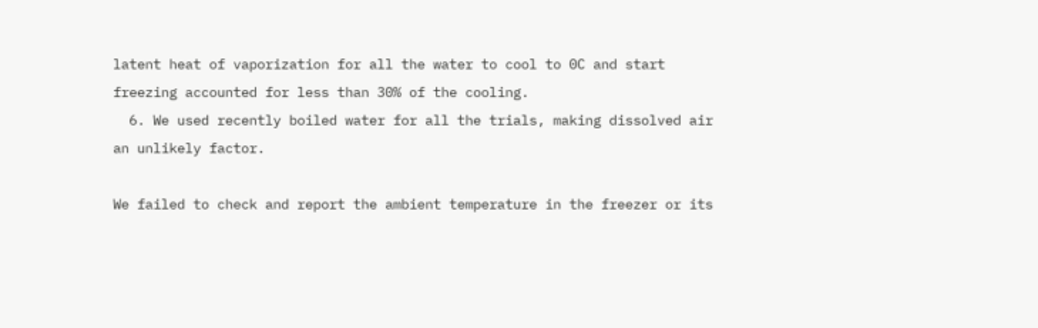latent heat of vaporization for all the water to cool to 0C and start freezing accounted for less than 30% of the cooling.
  6. We used recently boiled water for all the trials, making dissolved air an unlikely factor.

We failed to check and report the ambient temperature in the freezer or its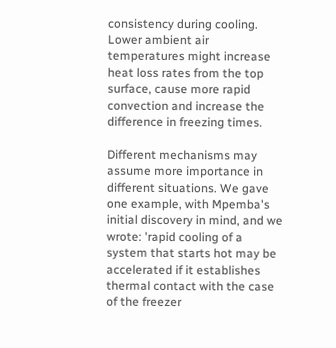consistency during cooling. Lower ambient air temperatures might increase heat loss rates from the top surface, cause more rapid convection and increase the difference in freezing times.

Different mechanisms may assume more importance in different situations. We gave one example, with Mpemba's initial discovery in mind, and we wrote: 'rapid cooling of a system that starts hot may be accelerated if it establishes thermal contact with the case of the freezer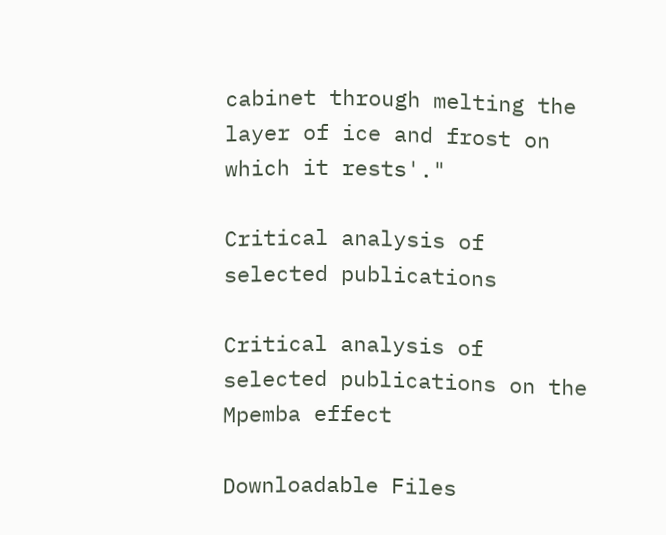cabinet through melting the layer of ice and frost on which it rests'."

Critical analysis of selected publications

Critical analysis of selected publications on the Mpemba effect

Downloadable Files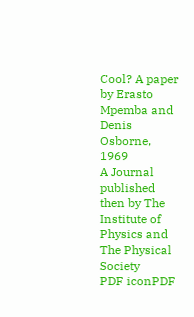Cool? A paper by Erasto Mpemba and Denis Osborne, 1969
A Journal published then by The Institute of Physics and The Physical Society
PDF iconPDF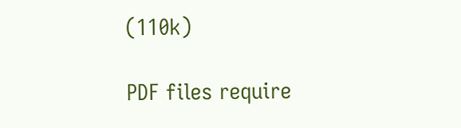(110k)

PDF files require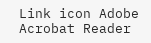Link icon Adobe Acrobat Reader